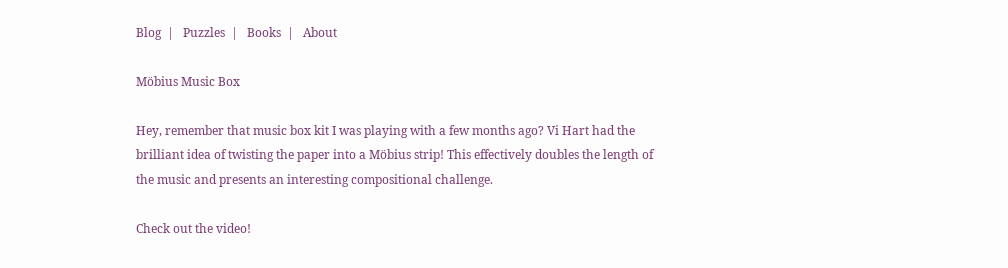Blog  |   Puzzles  |   Books  |   About

Möbius Music Box

Hey, remember that music box kit I was playing with a few months ago? Vi Hart had the brilliant idea of twisting the paper into a Möbius strip! This effectively doubles the length of the music and presents an interesting compositional challenge.

Check out the video!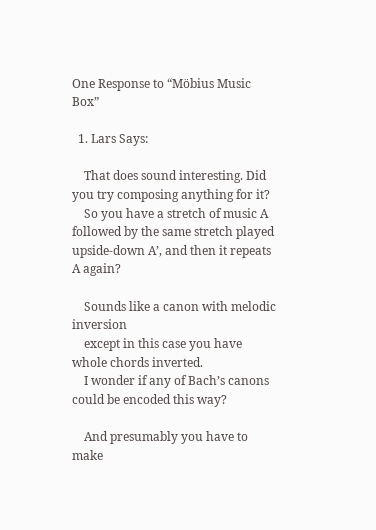One Response to “Möbius Music Box”

  1. Lars Says:

    That does sound interesting. Did you try composing anything for it?
    So you have a stretch of music A followed by the same stretch played upside-down A’, and then it repeats A again?

    Sounds like a canon with melodic inversion
    except in this case you have whole chords inverted.
    I wonder if any of Bach’s canons could be encoded this way?

    And presumably you have to make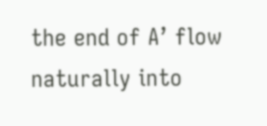the end of A’ flow naturally into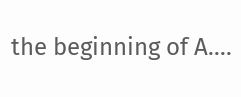the beginning of A….